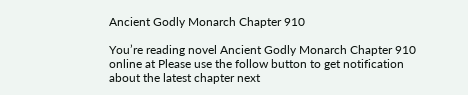Ancient Godly Monarch Chapter 910

You’re reading novel Ancient Godly Monarch Chapter 910 online at Please use the follow button to get notification about the latest chapter next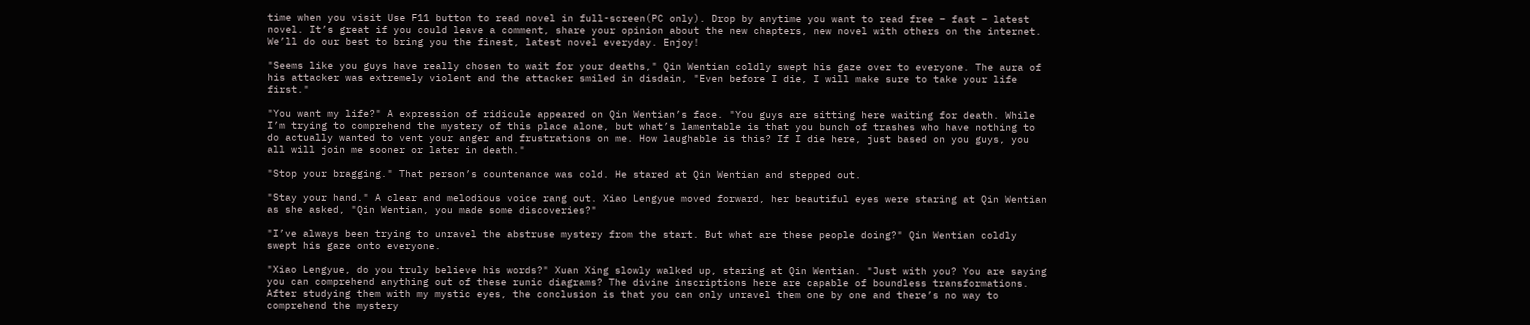time when you visit Use F11 button to read novel in full-screen(PC only). Drop by anytime you want to read free – fast – latest novel. It’s great if you could leave a comment, share your opinion about the new chapters, new novel with others on the internet. We’ll do our best to bring you the finest, latest novel everyday. Enjoy!

"Seems like you guys have really chosen to wait for your deaths," Qin Wentian coldly swept his gaze over to everyone. The aura of his attacker was extremely violent and the attacker smiled in disdain, "Even before I die, I will make sure to take your life first."

"You want my life?" A expression of ridicule appeared on Qin Wentian’s face. "You guys are sitting here waiting for death. While I’m trying to comprehend the mystery of this place alone, but what’s lamentable is that you bunch of trashes who have nothing to do actually wanted to vent your anger and frustrations on me. How laughable is this? If I die here, just based on you guys, you all will join me sooner or later in death."

"Stop your bragging." That person’s countenance was cold. He stared at Qin Wentian and stepped out.

"Stay your hand." A clear and melodious voice rang out. Xiao Lengyue moved forward, her beautiful eyes were staring at Qin Wentian as she asked, "Qin Wentian, you made some discoveries?"

"I’ve always been trying to unravel the abstruse mystery from the start. But what are these people doing?" Qin Wentian coldly swept his gaze onto everyone.

"Xiao Lengyue, do you truly believe his words?" Xuan Xing slowly walked up, staring at Qin Wentian. "Just with you? You are saying you can comprehend anything out of these runic diagrams? The divine inscriptions here are capable of boundless transformations. After studying them with my mystic eyes, the conclusion is that you can only unravel them one by one and there’s no way to comprehend the mystery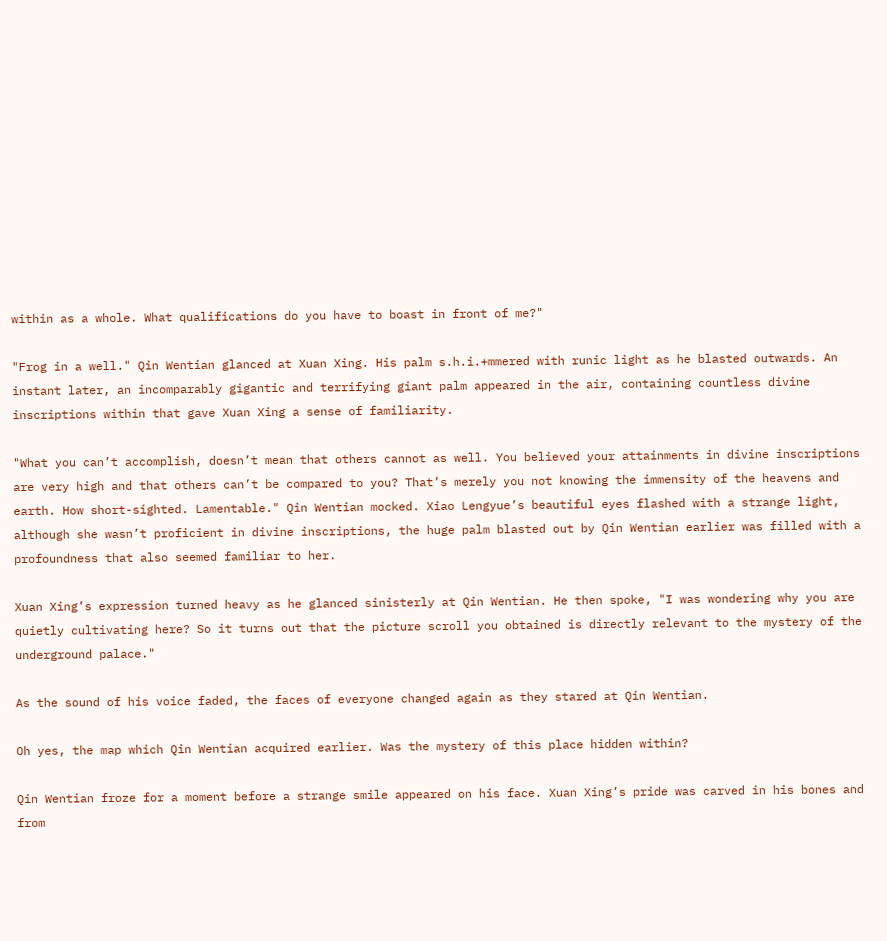within as a whole. What qualifications do you have to boast in front of me?"

"Frog in a well." Qin Wentian glanced at Xuan Xing. His palm s.h.i.+mmered with runic light as he blasted outwards. An instant later, an incomparably gigantic and terrifying giant palm appeared in the air, containing countless divine inscriptions within that gave Xuan Xing a sense of familiarity.

"What you can’t accomplish, doesn’t mean that others cannot as well. You believed your attainments in divine inscriptions are very high and that others can’t be compared to you? That’s merely you not knowing the immensity of the heavens and earth. How short-sighted. Lamentable." Qin Wentian mocked. Xiao Lengyue’s beautiful eyes flashed with a strange light, although she wasn’t proficient in divine inscriptions, the huge palm blasted out by Qin Wentian earlier was filled with a profoundness that also seemed familiar to her.

Xuan Xing’s expression turned heavy as he glanced sinisterly at Qin Wentian. He then spoke, "I was wondering why you are quietly cultivating here? So it turns out that the picture scroll you obtained is directly relevant to the mystery of the underground palace."

As the sound of his voice faded, the faces of everyone changed again as they stared at Qin Wentian.

Oh yes, the map which Qin Wentian acquired earlier. Was the mystery of this place hidden within?

Qin Wentian froze for a moment before a strange smile appeared on his face. Xuan Xing’s pride was carved in his bones and from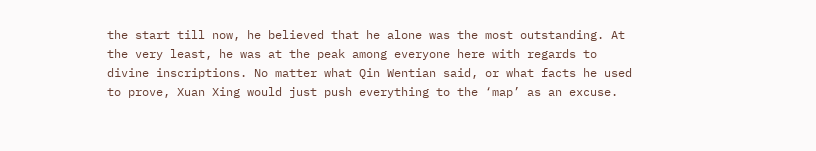the start till now, he believed that he alone was the most outstanding. At the very least, he was at the peak among everyone here with regards to divine inscriptions. No matter what Qin Wentian said, or what facts he used to prove, Xuan Xing would just push everything to the ‘map’ as an excuse.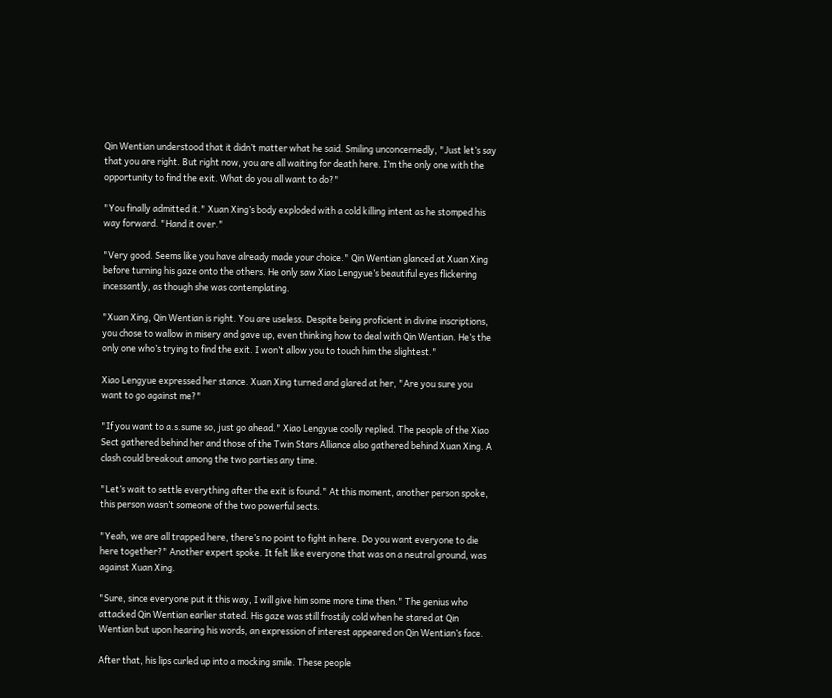Qin Wentian understood that it didn’t matter what he said. Smiling unconcernedly, "Just let’s say that you are right. But right now, you are all waiting for death here. I’m the only one with the opportunity to find the exit. What do you all want to do?"

"You finally admitted it." Xuan Xing’s body exploded with a cold killing intent as he stomped his way forward. "Hand it over."

"Very good. Seems like you have already made your choice." Qin Wentian glanced at Xuan Xing before turning his gaze onto the others. He only saw Xiao Lengyue’s beautiful eyes flickering incessantly, as though she was contemplating.

"Xuan Xing, Qin Wentian is right. You are useless. Despite being proficient in divine inscriptions, you chose to wallow in misery and gave up, even thinking how to deal with Qin Wentian. He’s the only one who’s trying to find the exit. I won’t allow you to touch him the slightest."

Xiao Lengyue expressed her stance. Xuan Xing turned and glared at her, "Are you sure you want to go against me?"

"If you want to a.s.sume so, just go ahead." Xiao Lengyue coolly replied. The people of the Xiao Sect gathered behind her and those of the Twin Stars Alliance also gathered behind Xuan Xing. A clash could breakout among the two parties any time.

"Let’s wait to settle everything after the exit is found." At this moment, another person spoke, this person wasn’t someone of the two powerful sects.

"Yeah, we are all trapped here, there’s no point to fight in here. Do you want everyone to die here together?" Another expert spoke. It felt like everyone that was on a neutral ground, was against Xuan Xing.

"Sure, since everyone put it this way, I will give him some more time then." The genius who attacked Qin Wentian earlier stated. His gaze was still frostily cold when he stared at Qin Wentian but upon hearing his words, an expression of interest appeared on Qin Wentian’s face.

After that, his lips curled up into a mocking smile. These people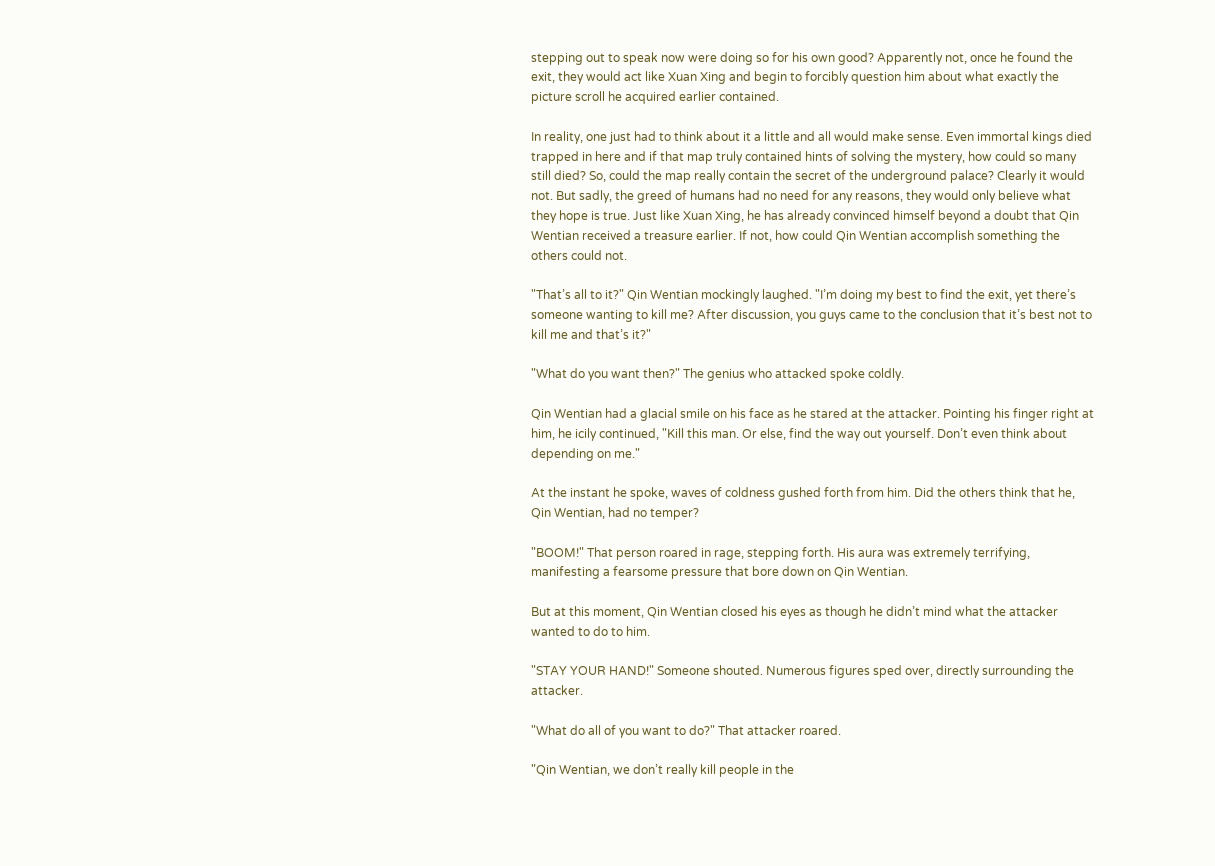stepping out to speak now were doing so for his own good? Apparently not, once he found the exit, they would act like Xuan Xing and begin to forcibly question him about what exactly the picture scroll he acquired earlier contained.

In reality, one just had to think about it a little and all would make sense. Even immortal kings died trapped in here and if that map truly contained hints of solving the mystery, how could so many still died? So, could the map really contain the secret of the underground palace? Clearly it would not. But sadly, the greed of humans had no need for any reasons, they would only believe what they hope is true. Just like Xuan Xing, he has already convinced himself beyond a doubt that Qin Wentian received a treasure earlier. If not, how could Qin Wentian accomplish something the others could not.

"That’s all to it?" Qin Wentian mockingly laughed. "I’m doing my best to find the exit, yet there’s someone wanting to kill me? After discussion, you guys came to the conclusion that it’s best not to kill me and that’s it?"

"What do you want then?" The genius who attacked spoke coldly.

Qin Wentian had a glacial smile on his face as he stared at the attacker. Pointing his finger right at him, he icily continued, "Kill this man. Or else, find the way out yourself. Don’t even think about depending on me."

At the instant he spoke, waves of coldness gushed forth from him. Did the others think that he, Qin Wentian, had no temper?

"BOOM!" That person roared in rage, stepping forth. His aura was extremely terrifying, manifesting a fearsome pressure that bore down on Qin Wentian.

But at this moment, Qin Wentian closed his eyes as though he didn’t mind what the attacker wanted to do to him.

"STAY YOUR HAND!" Someone shouted. Numerous figures sped over, directly surrounding the attacker.

"What do all of you want to do?" That attacker roared.

"Qin Wentian, we don’t really kill people in the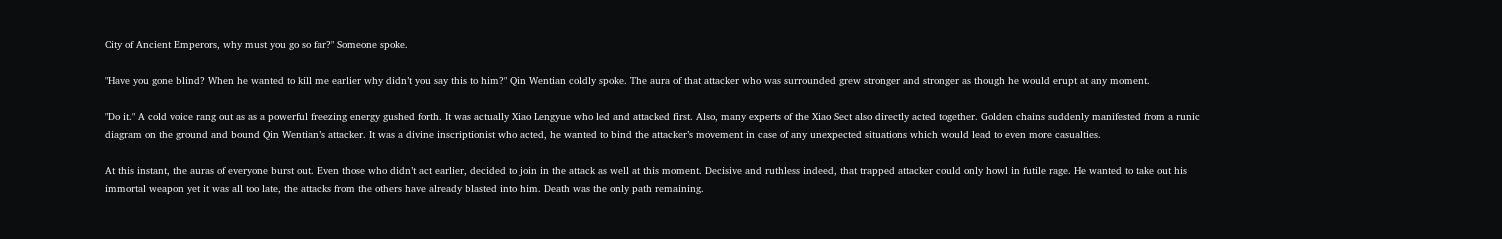City of Ancient Emperors, why must you go so far?" Someone spoke.

"Have you gone blind? When he wanted to kill me earlier why didn’t you say this to him?" Qin Wentian coldly spoke. The aura of that attacker who was surrounded grew stronger and stronger as though he would erupt at any moment.

"Do it." A cold voice rang out as as a powerful freezing energy gushed forth. It was actually Xiao Lengyue who led and attacked first. Also, many experts of the Xiao Sect also directly acted together. Golden chains suddenly manifested from a runic diagram on the ground and bound Qin Wentian’s attacker. It was a divine inscriptionist who acted, he wanted to bind the attacker’s movement in case of any unexpected situations which would lead to even more casualties.

At this instant, the auras of everyone burst out. Even those who didn’t act earlier, decided to join in the attack as well at this moment. Decisive and ruthless indeed, that trapped attacker could only howl in futile rage. He wanted to take out his immortal weapon yet it was all too late, the attacks from the others have already blasted into him. Death was the only path remaining.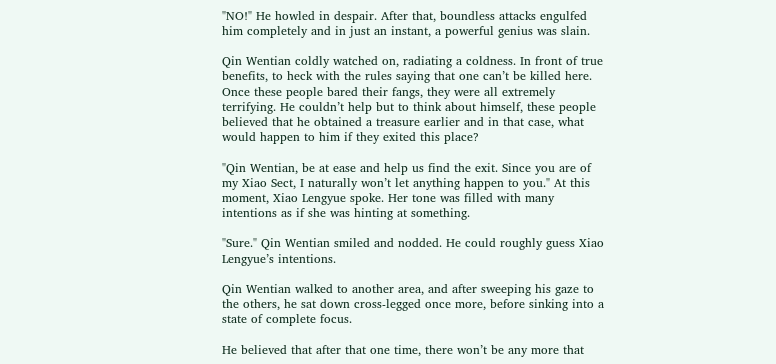"NO!" He howled in despair. After that, boundless attacks engulfed him completely and in just an instant, a powerful genius was slain.

Qin Wentian coldly watched on, radiating a coldness. In front of true benefits, to heck with the rules saying that one can’t be killed here. Once these people bared their fangs, they were all extremely terrifying. He couldn’t help but to think about himself, these people believed that he obtained a treasure earlier and in that case, what would happen to him if they exited this place?

"Qin Wentian, be at ease and help us find the exit. Since you are of my Xiao Sect, I naturally won’t let anything happen to you." At this moment, Xiao Lengyue spoke. Her tone was filled with many intentions as if she was hinting at something.

"Sure." Qin Wentian smiled and nodded. He could roughly guess Xiao Lengyue’s intentions.

Qin Wentian walked to another area, and after sweeping his gaze to the others, he sat down cross-legged once more, before sinking into a state of complete focus.

He believed that after that one time, there won’t be any more that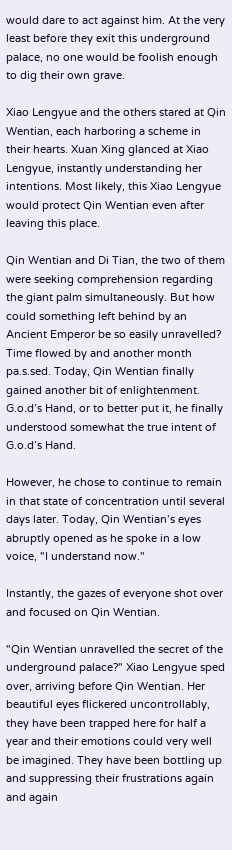would dare to act against him. At the very least before they exit this underground palace, no one would be foolish enough to dig their own grave.

Xiao Lengyue and the others stared at Qin Wentian, each harboring a scheme in their hearts. Xuan Xing glanced at Xiao Lengyue, instantly understanding her intentions. Most likely, this Xiao Lengyue would protect Qin Wentian even after leaving this place.

Qin Wentian and Di Tian, the two of them were seeking comprehension regarding the giant palm simultaneously. But how could something left behind by an Ancient Emperor be so easily unravelled? Time flowed by and another month pa.s.sed. Today, Qin Wentian finally gained another bit of enlightenment. G.o.d’s Hand, or to better put it, he finally understood somewhat the true intent of G.o.d’s Hand.

However, he chose to continue to remain in that state of concentration until several days later. Today, Qin Wentian’s eyes abruptly opened as he spoke in a low voice, "I understand now."

Instantly, the gazes of everyone shot over and focused on Qin Wentian.

"Qin Wentian unravelled the secret of the underground palace?" Xiao Lengyue sped over, arriving before Qin Wentian. Her beautiful eyes flickered uncontrollably, they have been trapped here for half a year and their emotions could very well be imagined. They have been bottling up and suppressing their frustrations again and again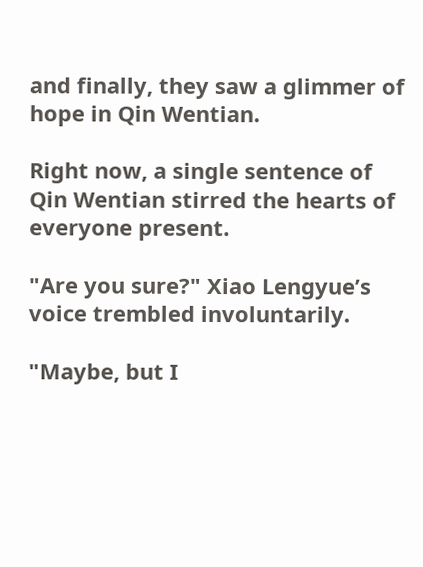and finally, they saw a glimmer of hope in Qin Wentian.

Right now, a single sentence of Qin Wentian stirred the hearts of everyone present.

"Are you sure?" Xiao Lengyue’s voice trembled involuntarily.

"Maybe, but I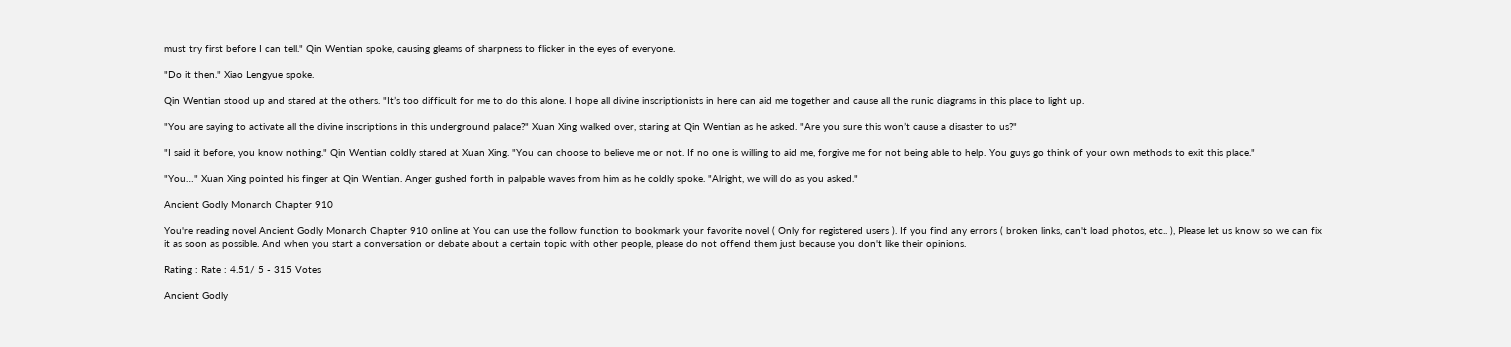must try first before I can tell." Qin Wentian spoke, causing gleams of sharpness to flicker in the eyes of everyone.

"Do it then." Xiao Lengyue spoke.

Qin Wentian stood up and stared at the others. "It’s too difficult for me to do this alone. I hope all divine inscriptionists in here can aid me together and cause all the runic diagrams in this place to light up.

"You are saying to activate all the divine inscriptions in this underground palace?" Xuan Xing walked over, staring at Qin Wentian as he asked. "Are you sure this won’t cause a disaster to us?"

"I said it before, you know nothing." Qin Wentian coldly stared at Xuan Xing. "You can choose to believe me or not. If no one is willing to aid me, forgive me for not being able to help. You guys go think of your own methods to exit this place."

"You…" Xuan Xing pointed his finger at Qin Wentian. Anger gushed forth in palpable waves from him as he coldly spoke. "Alright, we will do as you asked."

Ancient Godly Monarch Chapter 910

You're reading novel Ancient Godly Monarch Chapter 910 online at You can use the follow function to bookmark your favorite novel ( Only for registered users ). If you find any errors ( broken links, can't load photos, etc.. ), Please let us know so we can fix it as soon as possible. And when you start a conversation or debate about a certain topic with other people, please do not offend them just because you don't like their opinions.

Rating : Rate : 4.51/ 5 - 315 Votes

Ancient Godly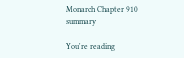Monarch Chapter 910 summary

You're reading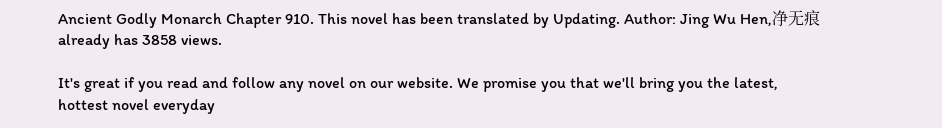Ancient Godly Monarch Chapter 910. This novel has been translated by Updating. Author: Jing Wu Hen,净无痕 already has 3858 views.

It's great if you read and follow any novel on our website. We promise you that we'll bring you the latest, hottest novel everyday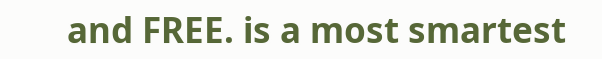and FREE. is a most smartest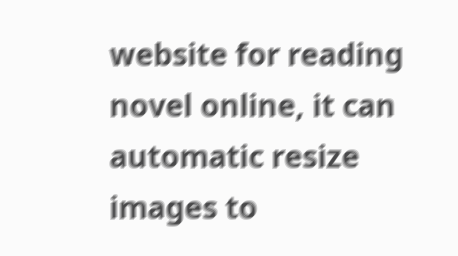website for reading novel online, it can automatic resize images to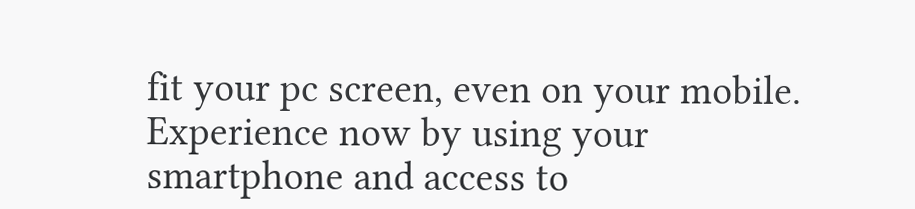fit your pc screen, even on your mobile. Experience now by using your smartphone and access to